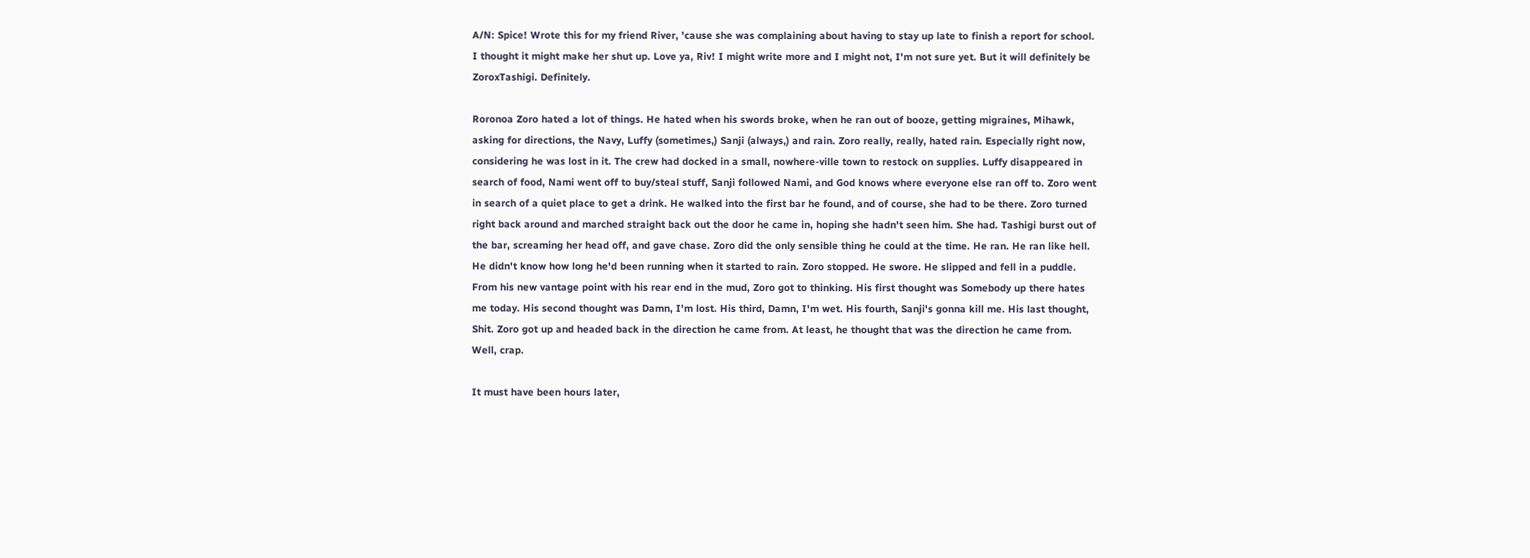A/N: Spice! Wrote this for my friend River, 'cause she was complaining about having to stay up late to finish a report for school. I thought it might make her shut up. Love ya, Riv! I might write more and I might not, I'm not sure yet. But it will definitely be ZoroxTashigi. Definitely.

Roronoa Zoro hated a lot of things. He hated when his swords broke, when he ran out of booze, getting migraines, Mihawk, asking for directions, the Navy, Luffy (sometimes,) Sanji (always,) and rain. Zoro really, really, hated rain. Especially right now, considering he was lost in it. The crew had docked in a small, nowhere-ville town to restock on supplies. Luffy disappeared in search of food, Nami went off to buy/steal stuff, Sanji followed Nami, and God knows where everyone else ran off to. Zoro went in search of a quiet place to get a drink. He walked into the first bar he found, and of course, she had to be there. Zoro turned right back around and marched straight back out the door he came in, hoping she hadn't seen him. She had. Tashigi burst out of the bar, screaming her head off, and gave chase. Zoro did the only sensible thing he could at the time. He ran. He ran like hell. He didn't know how long he'd been running when it started to rain. Zoro stopped. He swore. He slipped and fell in a puddle. From his new vantage point with his rear end in the mud, Zoro got to thinking. His first thought was Somebody up there hates me today. His second thought was Damn, I'm lost. His third, Damn, I'm wet. His fourth, Sanji's gonna kill me. His last thought, Shit. Zoro got up and headed back in the direction he came from. At least, he thought that was the direction he came from. Well, crap.

It must have been hours later,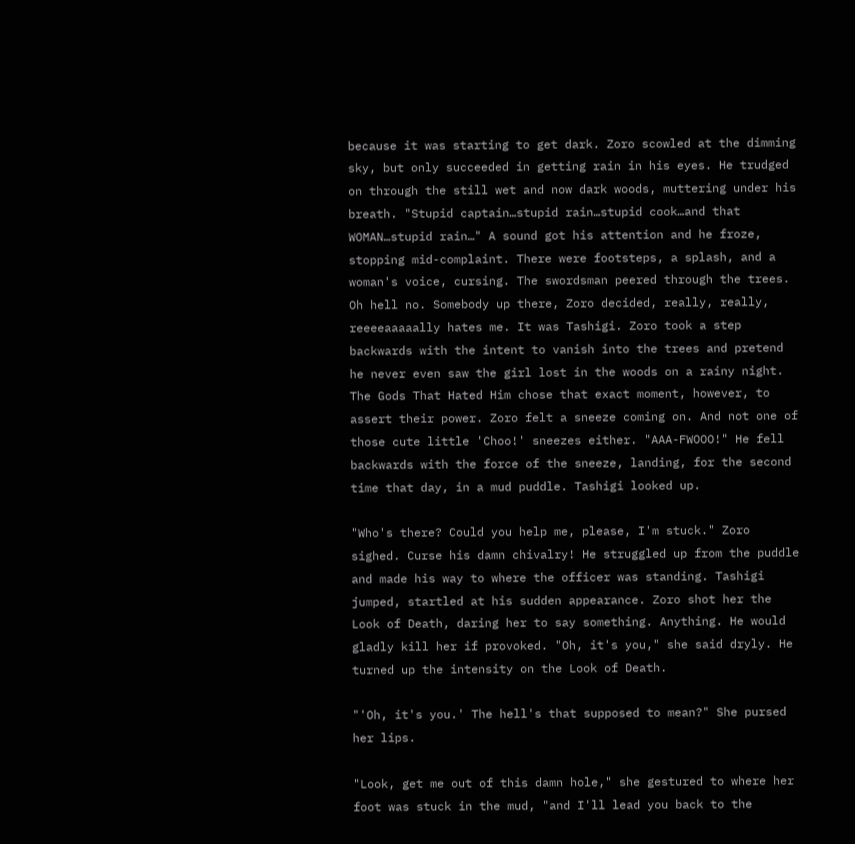because it was starting to get dark. Zoro scowled at the dimming sky, but only succeeded in getting rain in his eyes. He trudged on through the still wet and now dark woods, muttering under his breath. "Stupid captain…stupid rain…stupid cook…and that WOMAN…stupid rain…" A sound got his attention and he froze, stopping mid-complaint. There were footsteps, a splash, and a woman's voice, cursing. The swordsman peered through the trees. Oh hell no. Somebody up there, Zoro decided, really, really, reeeeaaaaally hates me. It was Tashigi. Zoro took a step backwards with the intent to vanish into the trees and pretend he never even saw the girl lost in the woods on a rainy night. The Gods That Hated Him chose that exact moment, however, to assert their power. Zoro felt a sneeze coming on. And not one of those cute little 'Choo!' sneezes either. "AAA-FWOOO!" He fell backwards with the force of the sneeze, landing, for the second time that day, in a mud puddle. Tashigi looked up.

"Who's there? Could you help me, please, I'm stuck." Zoro sighed. Curse his damn chivalry! He struggled up from the puddle and made his way to where the officer was standing. Tashigi jumped, startled at his sudden appearance. Zoro shot her the Look of Death, daring her to say something. Anything. He would gladly kill her if provoked. "Oh, it's you," she said dryly. He turned up the intensity on the Look of Death.

"'Oh, it's you.' The hell's that supposed to mean?" She pursed her lips.

"Look, get me out of this damn hole," she gestured to where her foot was stuck in the mud, "and I'll lead you back to the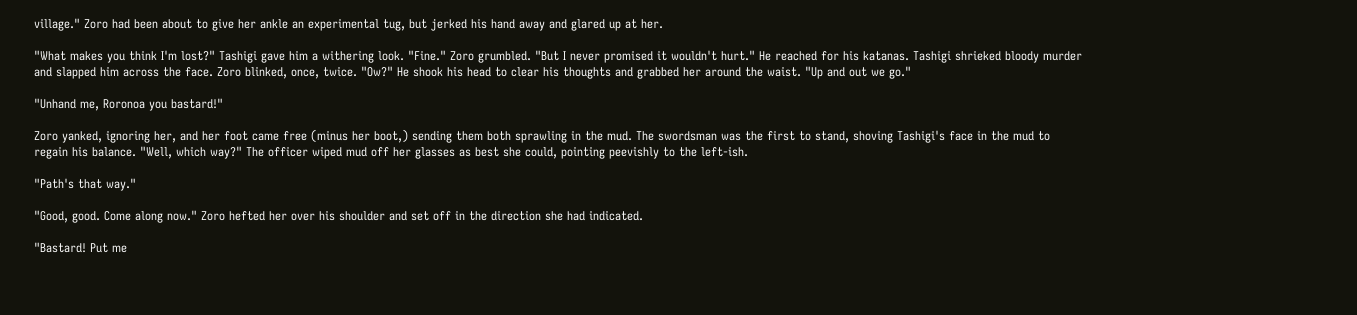village." Zoro had been about to give her ankle an experimental tug, but jerked his hand away and glared up at her.

"What makes you think I'm lost?" Tashigi gave him a withering look. "Fine." Zoro grumbled. "But I never promised it wouldn't hurt." He reached for his katanas. Tashigi shrieked bloody murder and slapped him across the face. Zoro blinked, once, twice. "Ow?" He shook his head to clear his thoughts and grabbed her around the waist. "Up and out we go."

"Unhand me, Roronoa you bastard!"

Zoro yanked, ignoring her, and her foot came free (minus her boot,) sending them both sprawling in the mud. The swordsman was the first to stand, shoving Tashigi's face in the mud to regain his balance. "Well, which way?" The officer wiped mud off her glasses as best she could, pointing peevishly to the left-ish.

"Path's that way."

"Good, good. Come along now." Zoro hefted her over his shoulder and set off in the direction she had indicated.

"Bastard! Put me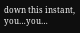down this instant, you…you…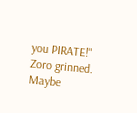you PIRATE!" Zoro grinned. Maybe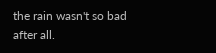the rain wasn't so bad after all.